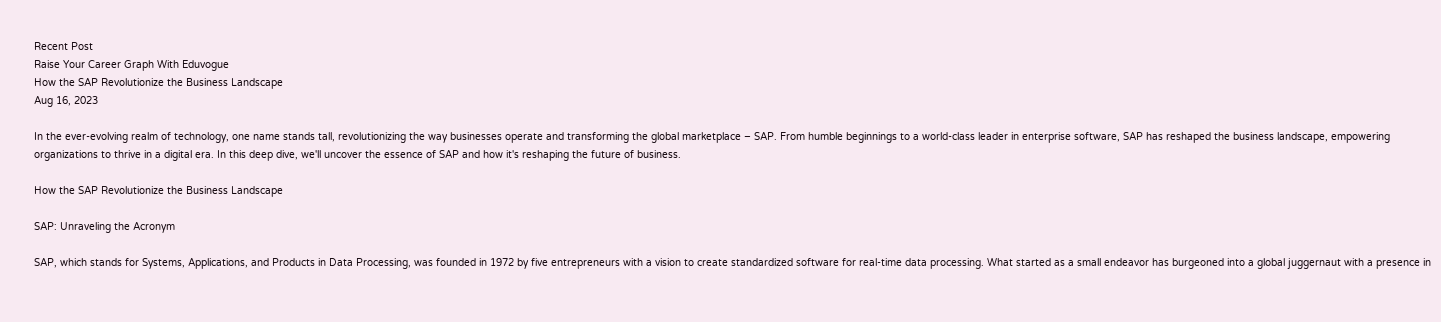Recent Post
Raise Your Career Graph With Eduvogue
How the SAP Revolutionize the Business Landscape
Aug 16, 2023

In the ever-evolving realm of technology, one name stands tall, revolutionizing the way businesses operate and transforming the global marketplace – SAP. From humble beginnings to a world-class leader in enterprise software, SAP has reshaped the business landscape, empowering organizations to thrive in a digital era. In this deep dive, we'll uncover the essence of SAP and how it's reshaping the future of business.

How the SAP Revolutionize the Business Landscape

SAP: Unraveling the Acronym

SAP, which stands for Systems, Applications, and Products in Data Processing, was founded in 1972 by five entrepreneurs with a vision to create standardized software for real-time data processing. What started as a small endeavor has burgeoned into a global juggernaut with a presence in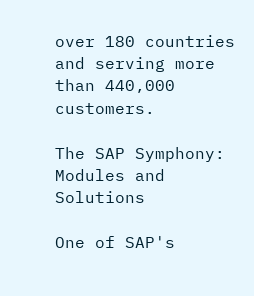over 180 countries and serving more than 440,000 customers.

The SAP Symphony: Modules and Solutions

One of SAP's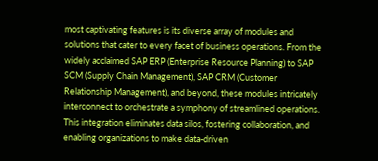most captivating features is its diverse array of modules and solutions that cater to every facet of business operations. From the widely acclaimed SAP ERP (Enterprise Resource Planning) to SAP SCM (Supply Chain Management), SAP CRM (Customer Relationship Management), and beyond, these modules intricately interconnect to orchestrate a symphony of streamlined operations. This integration eliminates data silos, fostering collaboration, and enabling organizations to make data-driven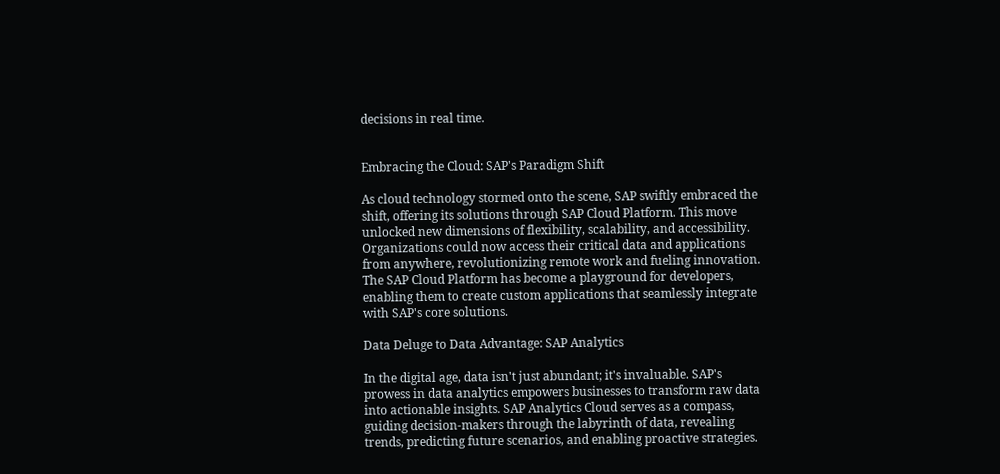decisions in real time.


Embracing the Cloud: SAP's Paradigm Shift

As cloud technology stormed onto the scene, SAP swiftly embraced the shift, offering its solutions through SAP Cloud Platform. This move unlocked new dimensions of flexibility, scalability, and accessibility. Organizations could now access their critical data and applications from anywhere, revolutionizing remote work and fueling innovation. The SAP Cloud Platform has become a playground for developers, enabling them to create custom applications that seamlessly integrate with SAP's core solutions.

Data Deluge to Data Advantage: SAP Analytics

In the digital age, data isn't just abundant; it's invaluable. SAP's prowess in data analytics empowers businesses to transform raw data into actionable insights. SAP Analytics Cloud serves as a compass, guiding decision-makers through the labyrinth of data, revealing trends, predicting future scenarios, and enabling proactive strategies.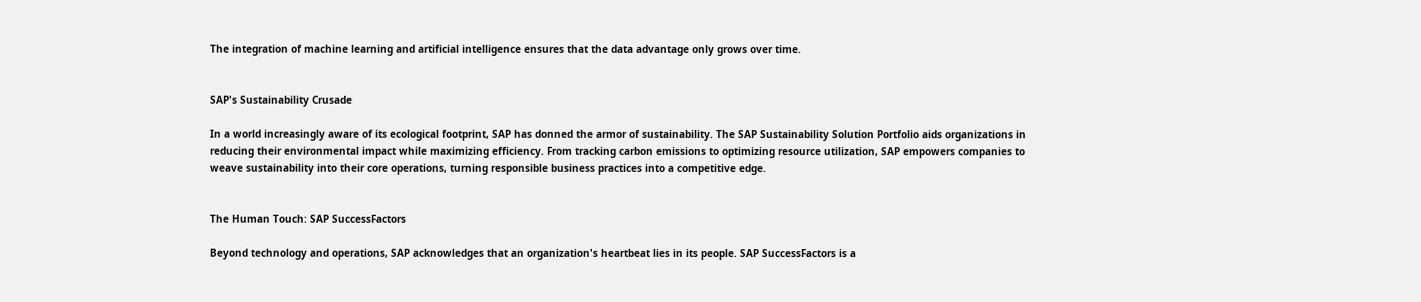The integration of machine learning and artificial intelligence ensures that the data advantage only grows over time.


SAP's Sustainability Crusade

In a world increasingly aware of its ecological footprint, SAP has donned the armor of sustainability. The SAP Sustainability Solution Portfolio aids organizations in reducing their environmental impact while maximizing efficiency. From tracking carbon emissions to optimizing resource utilization, SAP empowers companies to weave sustainability into their core operations, turning responsible business practices into a competitive edge.


The Human Touch: SAP SuccessFactors

Beyond technology and operations, SAP acknowledges that an organization's heartbeat lies in its people. SAP SuccessFactors is a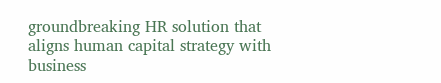groundbreaking HR solution that aligns human capital strategy with business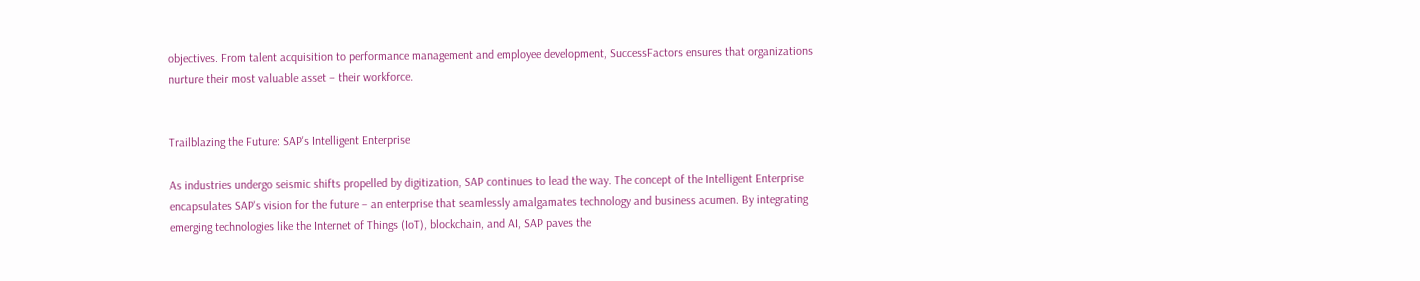objectives. From talent acquisition to performance management and employee development, SuccessFactors ensures that organizations nurture their most valuable asset – their workforce.


Trailblazing the Future: SAP's Intelligent Enterprise

As industries undergo seismic shifts propelled by digitization, SAP continues to lead the way. The concept of the Intelligent Enterprise encapsulates SAP's vision for the future – an enterprise that seamlessly amalgamates technology and business acumen. By integrating emerging technologies like the Internet of Things (IoT), blockchain, and AI, SAP paves the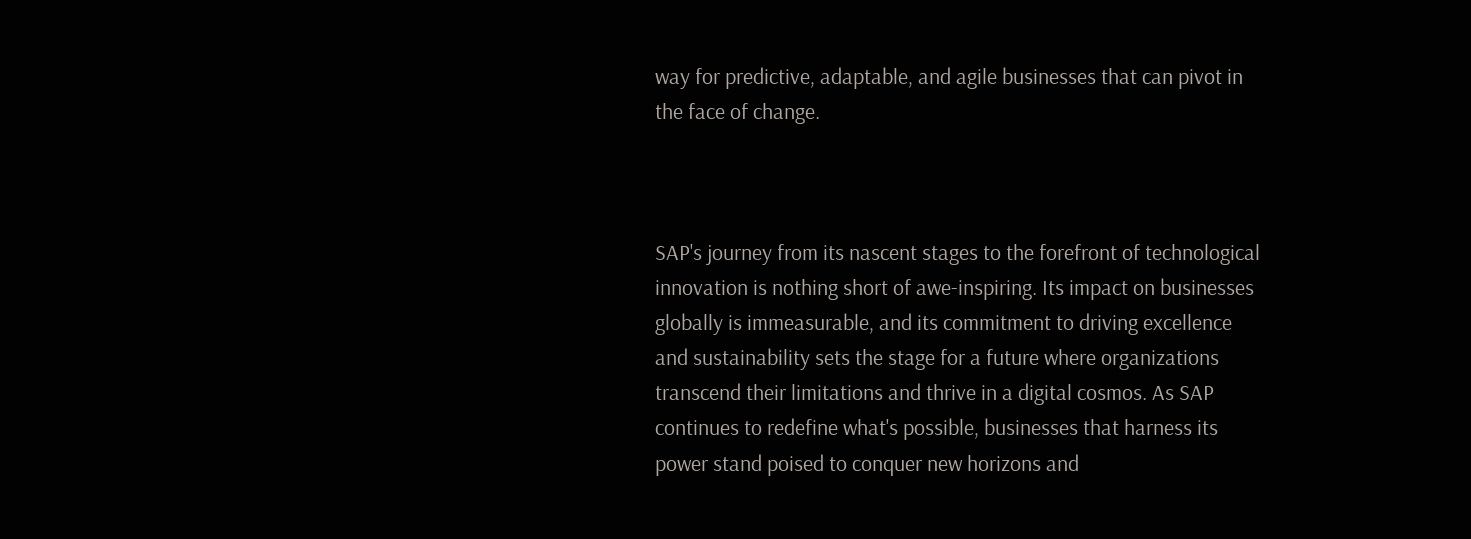way for predictive, adaptable, and agile businesses that can pivot in the face of change.



SAP's journey from its nascent stages to the forefront of technological innovation is nothing short of awe-inspiring. Its impact on businesses globally is immeasurable, and its commitment to driving excellence and sustainability sets the stage for a future where organizations transcend their limitations and thrive in a digital cosmos. As SAP continues to redefine what's possible, businesses that harness its power stand poised to conquer new horizons and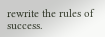rewrite the rules of success.